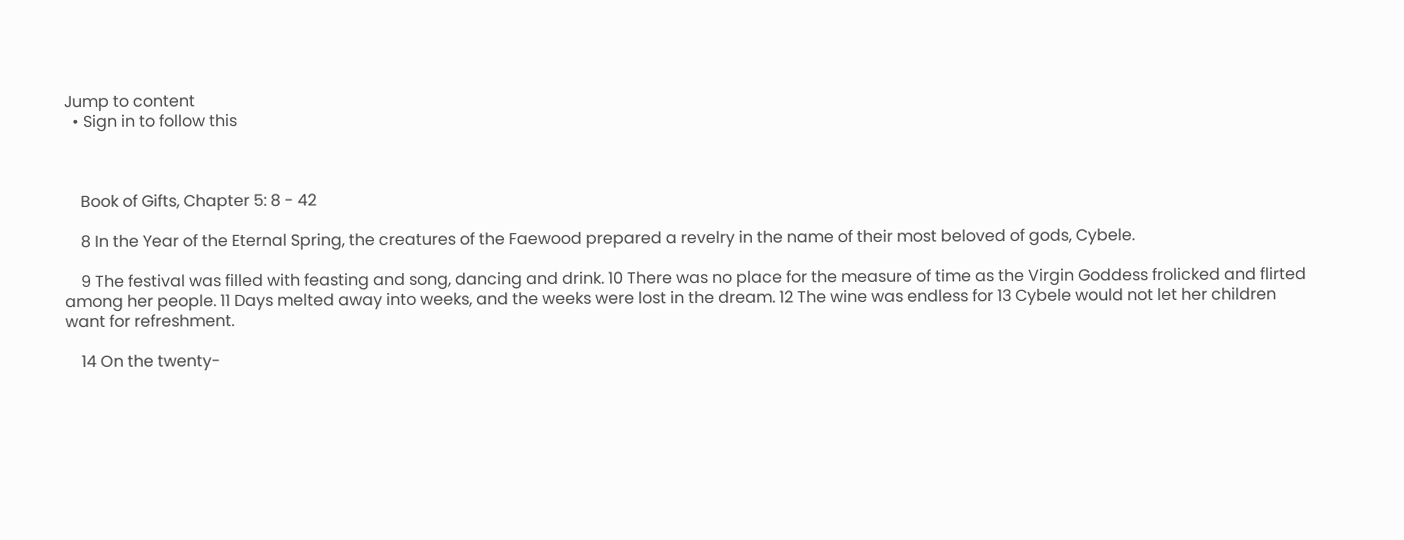Jump to content
  • Sign in to follow this



    Book of Gifts, Chapter 5: 8 - 42

    8 In the Year of the Eternal Spring, the creatures of the Faewood prepared a revelry in the name of their most beloved of gods, Cybele.

    9 The festival was filled with feasting and song, dancing and drink. 10 There was no place for the measure of time as the Virgin Goddess frolicked and flirted among her people. 11 Days melted away into weeks, and the weeks were lost in the dream. 12 The wine was endless for 13 Cybele would not let her children want for refreshment.

    14 On the twenty-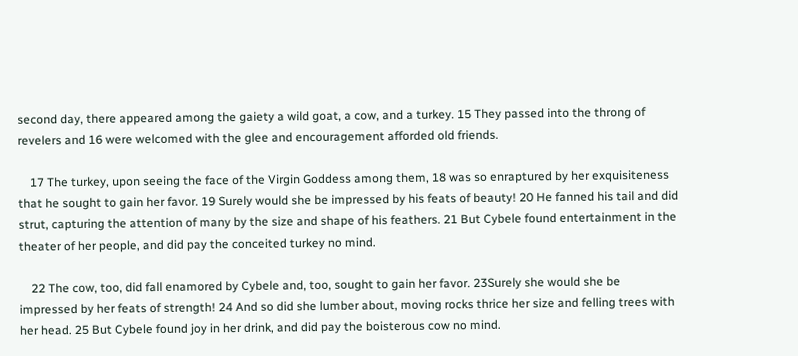second day, there appeared among the gaiety a wild goat, a cow, and a turkey. 15 They passed into the throng of revelers and 16 were welcomed with the glee and encouragement afforded old friends.

    17 The turkey, upon seeing the face of the Virgin Goddess among them, 18 was so enraptured by her exquisiteness that he sought to gain her favor. 19 Surely would she be impressed by his feats of beauty! 20 He fanned his tail and did strut, capturing the attention of many by the size and shape of his feathers. 21 But Cybele found entertainment in the theater of her people, and did pay the conceited turkey no mind.

    22 The cow, too, did fall enamored by Cybele and, too, sought to gain her favor. 23Surely she would she be impressed by her feats of strength! 24 And so did she lumber about, moving rocks thrice her size and felling trees with her head. 25 But Cybele found joy in her drink, and did pay the boisterous cow no mind.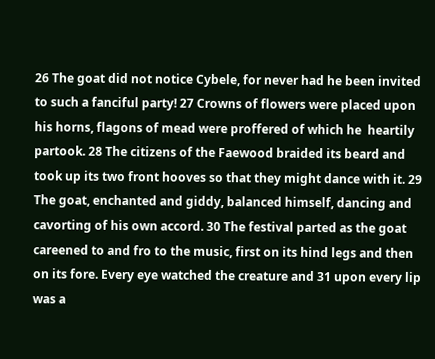26 The goat did not notice Cybele, for never had he been invited to such a fanciful party! 27 Crowns of flowers were placed upon his horns, flagons of mead were proffered of which he  heartily partook. 28 The citizens of the Faewood braided its beard and took up its two front hooves so that they might dance with it. 29 The goat, enchanted and giddy, balanced himself, dancing and cavorting of his own accord. 30 The festival parted as the goat careened to and fro to the music, first on its hind legs and then on its fore. Every eye watched the creature and 31 upon every lip was a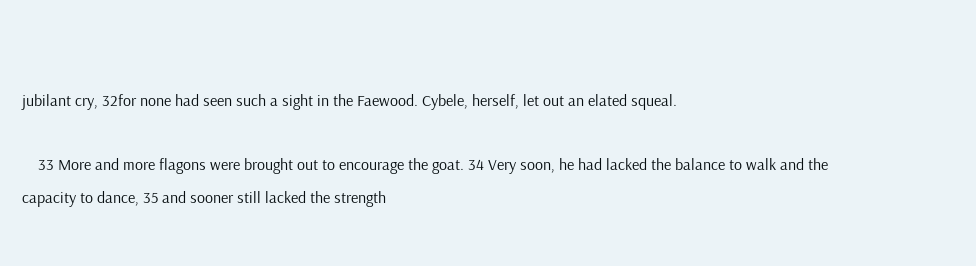jubilant cry, 32for none had seen such a sight in the Faewood. Cybele, herself, let out an elated squeal.

    33 More and more flagons were brought out to encourage the goat. 34 Very soon, he had lacked the balance to walk and the capacity to dance, 35 and sooner still lacked the strength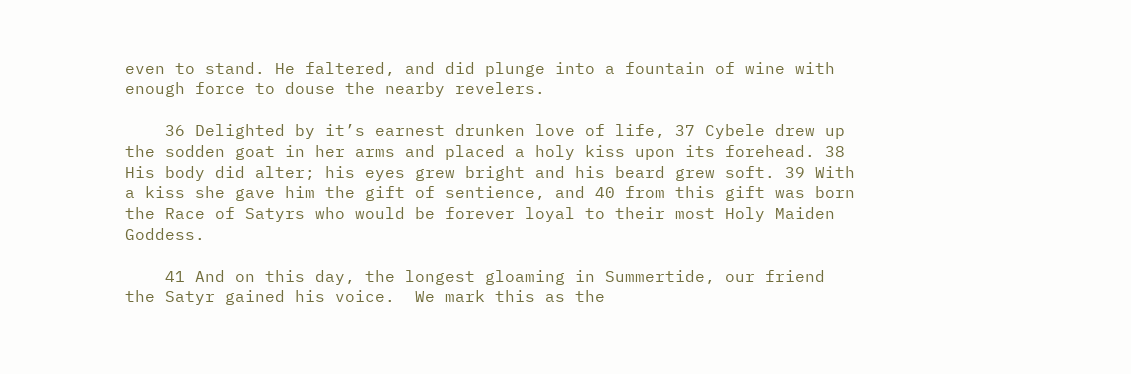even to stand. He faltered, and did plunge into a fountain of wine with enough force to douse the nearby revelers.

    36 Delighted by it’s earnest drunken love of life, 37 Cybele drew up the sodden goat in her arms and placed a holy kiss upon its forehead. 38 His body did alter; his eyes grew bright and his beard grew soft. 39 With a kiss she gave him the gift of sentience, and 40 from this gift was born the Race of Satyrs who would be forever loyal to their most Holy Maiden Goddess.

    41 And on this day, the longest gloaming in Summertide, our friend the Satyr gained his voice.  We mark this as the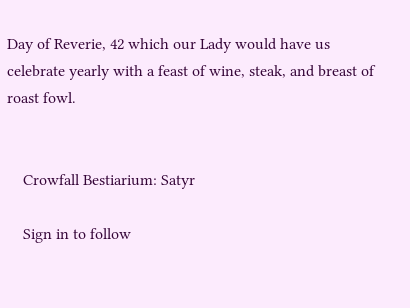Day of Reverie, 42 which our Lady would have us celebrate yearly with a feast of wine, steak, and breast of roast fowl.


    Crowfall Bestiarium: Satyr

    Sign in to follow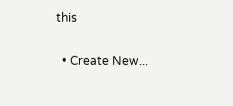this

  • Create New...